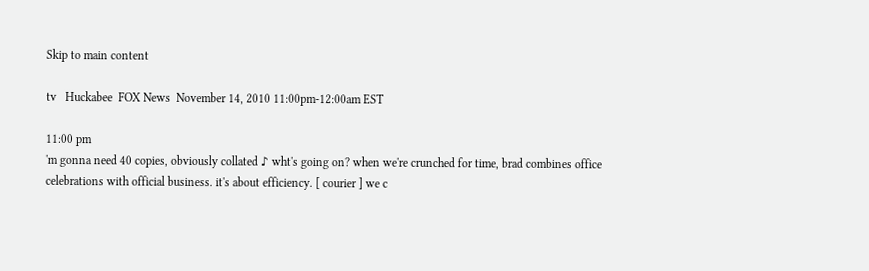Skip to main content

tv   Huckabee  FOX News  November 14, 2010 11:00pm-12:00am EST

11:00 pm
'm gonna need 40 copies, obviously collated ♪ wht's going on? when we're crunched for time, brad combines office celebrations with official business. it's about efficiency. [ courier ] we c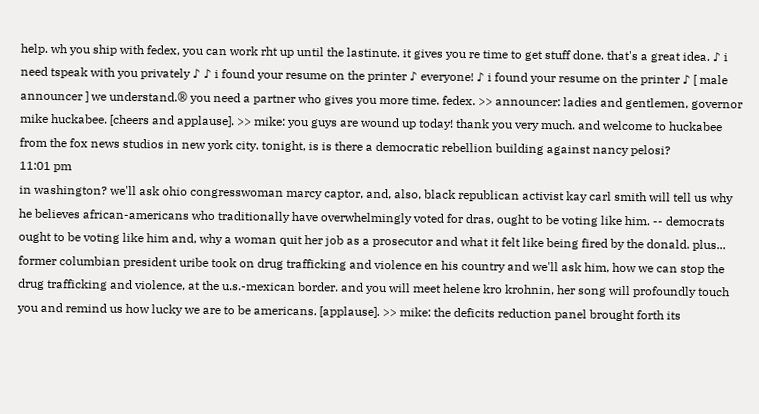help. wh you ship with fedex, you can work rht up until the lastinute. it gives you re time to get stuff done. that's a great idea. ♪ i need tspeak with you privately ♪ ♪ i found your resume on the printer ♪ everyone! ♪ i found your resume on the printer ♪ [ male announcer ] we understand.® you need a partner who gives you more time. fedex. >> announcer: ladies and gentlemen, governor mike huckabee. [cheers and applause]. >> mike: you guys are wound up today! thank you very much. and welcome to huckabee from the fox news studios in new york city. tonight, is is there a democratic rebellion building against nancy pelosi?
11:01 pm
in washington? we'll ask ohio congresswoman marcy captor, and, also, black republican activist kay carl smith will tell us why he believes african-americans who traditionally have overwhelmingly voted for dras, ought to be voting like him. -- democrats ought to be voting like him and, why a woman quit her job as a prosecutor and what it felt like being fired by the donald. plus... former columbian president uribe took on drug trafficking and violence en his country and we'll ask him, how we can stop the drug trafficking and violence, at the u.s.-mexican border. and you will meet helene kro krohnin, her song will profoundly touch you and remind us how lucky we are to be americans. [applause]. >> mike: the deficits reduction panel brought forth its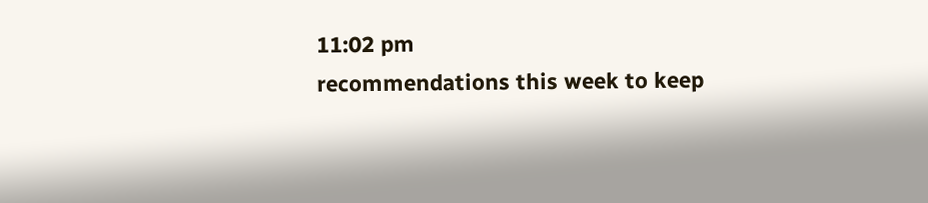11:02 pm
recommendations this week to keep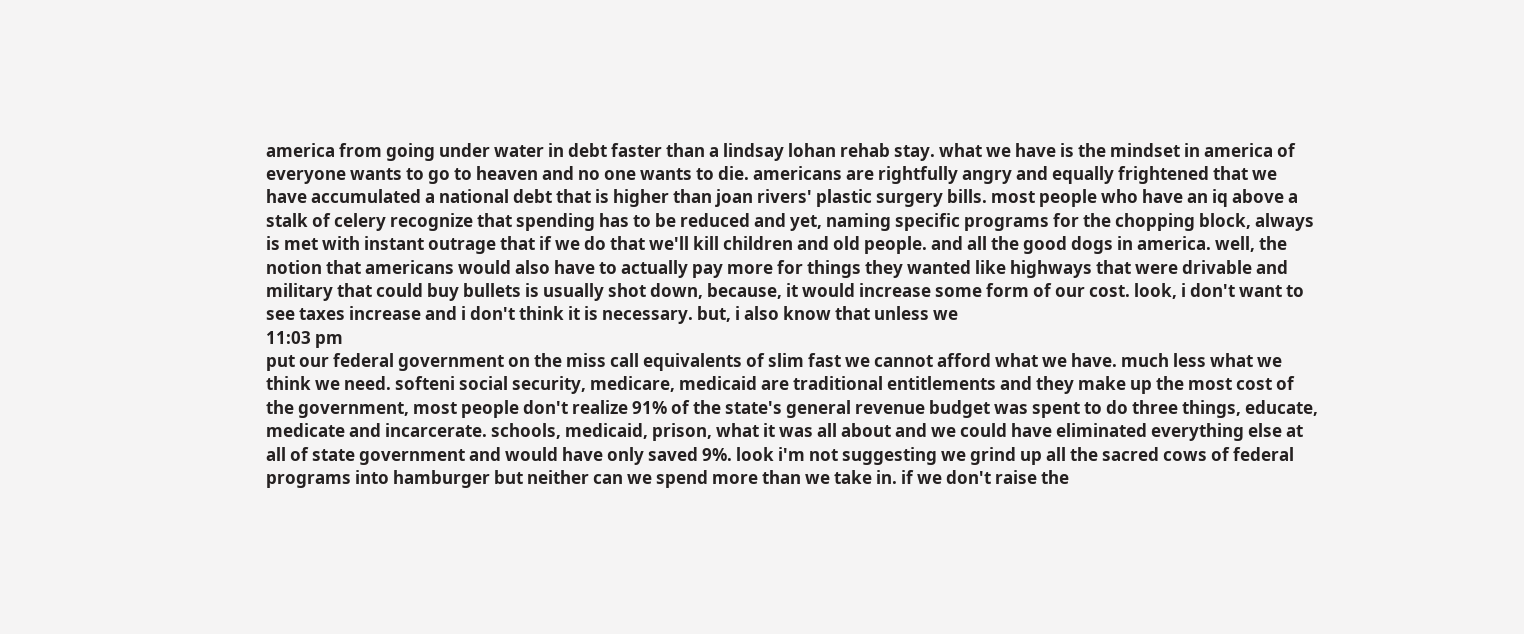america from going under water in debt faster than a lindsay lohan rehab stay. what we have is the mindset in america of everyone wants to go to heaven and no one wants to die. americans are rightfully angry and equally frightened that we have accumulated a national debt that is higher than joan rivers' plastic surgery bills. most people who have an iq above a stalk of celery recognize that spending has to be reduced and yet, naming specific programs for the chopping block, always is met with instant outrage that if we do that we'll kill children and old people. and all the good dogs in america. well, the notion that americans would also have to actually pay more for things they wanted like highways that were drivable and military that could buy bullets is usually shot down, because, it would increase some form of our cost. look, i don't want to see taxes increase and i don't think it is necessary. but, i also know that unless we
11:03 pm
put our federal government on the miss call equivalents of slim fast we cannot afford what we have. much less what we think we need. softeni social security, medicare, medicaid are traditional entitlements and they make up the most cost of the government, most people don't realize 91% of the state's general revenue budget was spent to do three things, educate, medicate and incarcerate. schools, medicaid, prison, what it was all about and we could have eliminated everything else at all of state government and would have only saved 9%. look i'm not suggesting we grind up all the sacred cows of federal programs into hamburger but neither can we spend more than we take in. if we don't raise the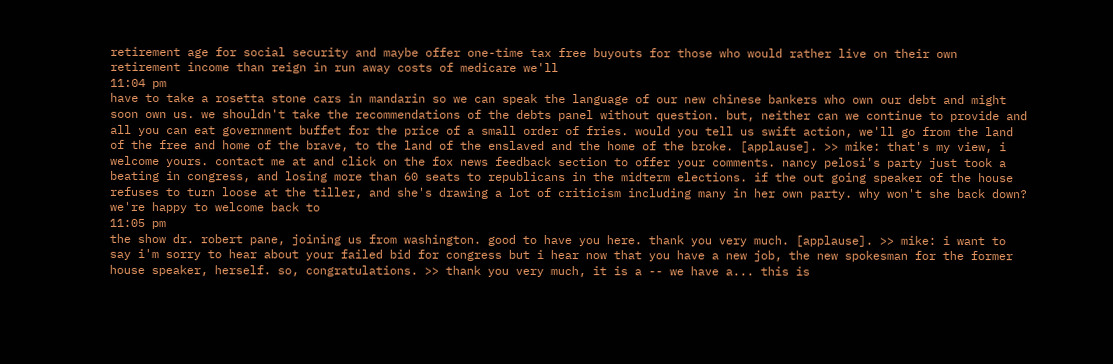retirement age for social security and maybe offer one-time tax free buyouts for those who would rather live on their own retirement income than reign in run away costs of medicare we'll
11:04 pm
have to take a rosetta stone cars in mandarin so we can speak the language of our new chinese bankers who own our debt and might soon own us. we shouldn't take the recommendations of the debts panel without question. but, neither can we continue to provide and all you can eat government buffet for the price of a small order of fries. would you tell us swift action, we'll go from the land of the free and home of the brave, to the land of the enslaved and the home of the broke. [applause]. >> mike: that's my view, i welcome yours. contact me at and click on the fox news feedback section to offer your comments. nancy pelosi's party just took a beating in congress, and losing more than 60 seats to republicans in the midterm elections. if the out going speaker of the house refuses to turn loose at the tiller, and she's drawing a lot of criticism including many in her own party. why won't she back down? we're happy to welcome back to
11:05 pm
the show dr. robert pane, joining us from washington. good to have you here. thank you very much. [applause]. >> mike: i want to say i'm sorry to hear about your failed bid for congress but i hear now that you have a new job, the new spokesman for the former house speaker, herself. so, congratulations. >> thank you very much, it is a -- we have a... this is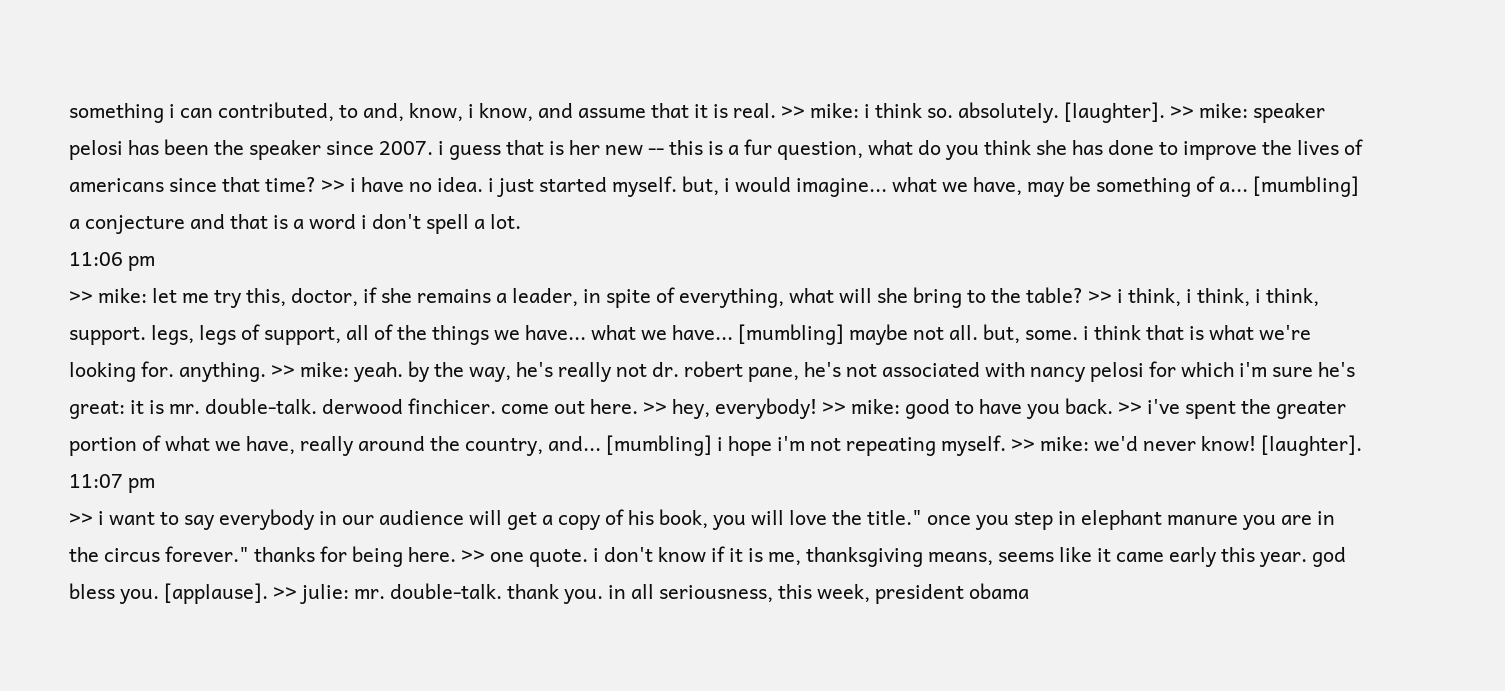something i can contributed, to and, know, i know, and assume that it is real. >> mike: i think so. absolutely. [laughter]. >> mike: speaker pelosi has been the speaker since 2007. i guess that is her new -- this is a fur question, what do you think she has done to improve the lives of americans since that time? >> i have no idea. i just started myself. but, i would imagine... what we have, may be something of a... [mumbling] a conjecture and that is a word i don't spell a lot.
11:06 pm
>> mike: let me try this, doctor, if she remains a leader, in spite of everything, what will she bring to the table? >> i think, i think, i think, support. legs, legs of support, all of the things we have... what we have... [mumbling] maybe not all. but, some. i think that is what we're looking for. anything. >> mike: yeah. by the way, he's really not dr. robert pane, he's not associated with nancy pelosi for which i'm sure he's great: it is mr. double-talk. derwood finchicer. come out here. >> hey, everybody! >> mike: good to have you back. >> i've spent the greater portion of what we have, really around the country, and... [mumbling] i hope i'm not repeating myself. >> mike: we'd never know! [laughter].
11:07 pm
>> i want to say everybody in our audience will get a copy of his book, you will love the title." once you step in elephant manure you are in the circus forever." thanks for being here. >> one quote. i don't know if it is me, thanksgiving means, seems like it came early this year. god bless you. [applause]. >> julie: mr. double-talk. thank you. in all seriousness, this week, president obama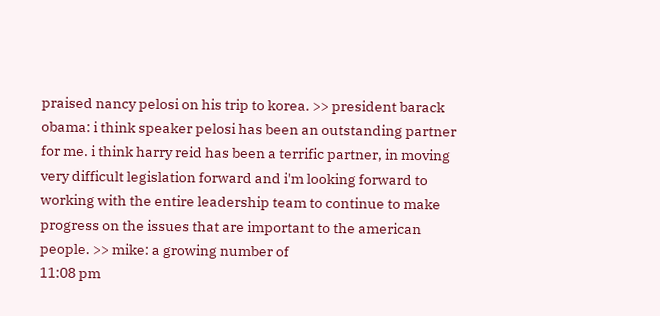praised nancy pelosi on his trip to korea. >> president barack obama: i think speaker pelosi has been an outstanding partner for me. i think harry reid has been a terrific partner, in moving very difficult legislation forward and i'm looking forward to working with the entire leadership team to continue to make progress on the issues that are important to the american people. >> mike: a growing number of
11:08 pm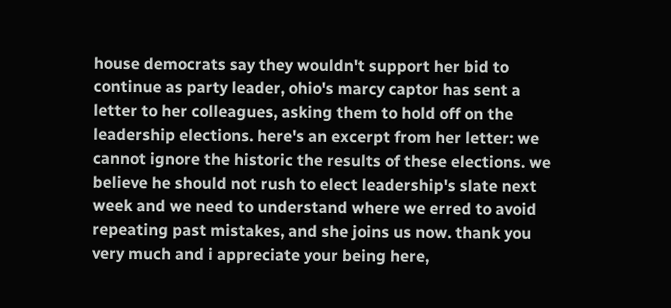house democrats say they wouldn't support her bid to continue as party leader, ohio's marcy captor has sent a letter to her colleagues, asking them to hold off on the leadership elections. here's an excerpt from her letter: we cannot ignore the historic the results of these elections. we believe he should not rush to elect leadership's slate next week and we need to understand where we erred to avoid repeating past mistakes, and she joins us now. thank you very much and i appreciate your being here,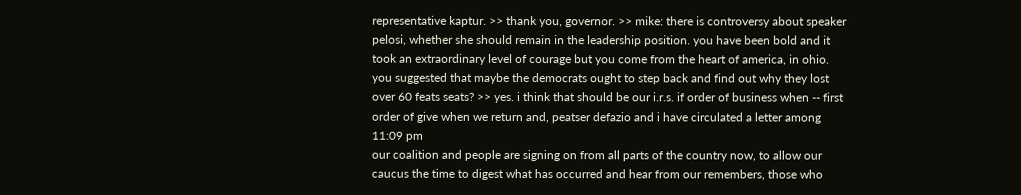representative kaptur. >> thank you, governor. >> mike: there is controversy about speaker pelosi, whether she should remain in the leadership position. you have been bold and it took an extraordinary level of courage but you come from the heart of america, in ohio. you suggested that maybe the democrats ought to step back and find out why they lost over 60 feats seats? >> yes. i think that should be our i.r.s. if order of business when -- first order of give when we return and, peatser defazio and i have circulated a letter among
11:09 pm
our coalition and people are signing on from all parts of the country now, to allow our caucus the time to digest what has occurred and hear from our remembers, those who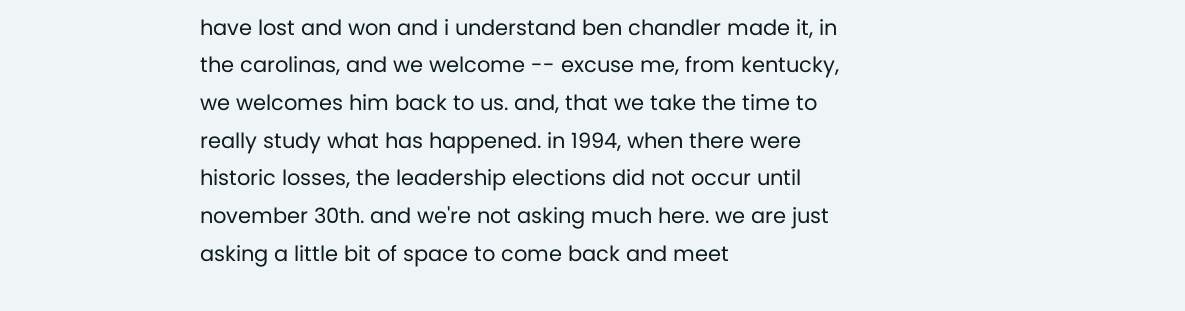have lost and won and i understand ben chandler made it, in the carolinas, and we welcome -- excuse me, from kentucky, we welcomes him back to us. and, that we take the time to really study what has happened. in 1994, when there were historic losses, the leadership elections did not occur until november 30th. and we're not asking much here. we are just asking a little bit of space to come back and meet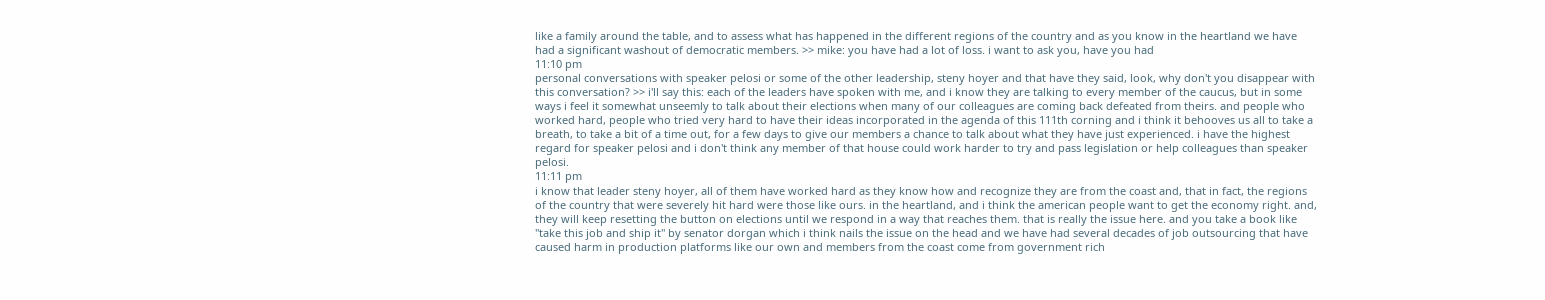like a family around the table, and to assess what has happened in the different regions of the country and as you know in the heartland we have had a significant washout of democratic members. >> mike: you have had a lot of loss. i want to ask you, have you had
11:10 pm
personal conversations with speaker pelosi or some of the other leadership, steny hoyer and that have they said, look, why don't you disappear with this conversation? >> i'll say this: each of the leaders have spoken with me, and i know they are talking to every member of the caucus, but in some ways i feel it somewhat unseemly to talk about their elections when many of our colleagues are coming back defeated from theirs. and people who worked hard, people who tried very hard to have their ideas incorporated in the agenda of this 111th corning and i think it behooves us all to take a breath, to take a bit of a time out, for a few days to give our members a chance to talk about what they have just experienced. i have the highest regard for speaker pelosi and i don't think any member of that house could work harder to try and pass legislation or help colleagues than speaker pelosi.
11:11 pm
i know that leader steny hoyer, all of them have worked hard as they know how and recognize they are from the coast and, that in fact, the regions of the country that were severely hit hard were those like ours. in the heartland, and i think the american people want to get the economy right. and, they will keep resetting the button on elections until we respond in a way that reaches them. that is really the issue here. and you take a book like "take this job and ship it" by senator dorgan which i think nails the issue on the head and we have had several decades of job outsourcing that have caused harm in production platforms like our own and members from the coast come from government rich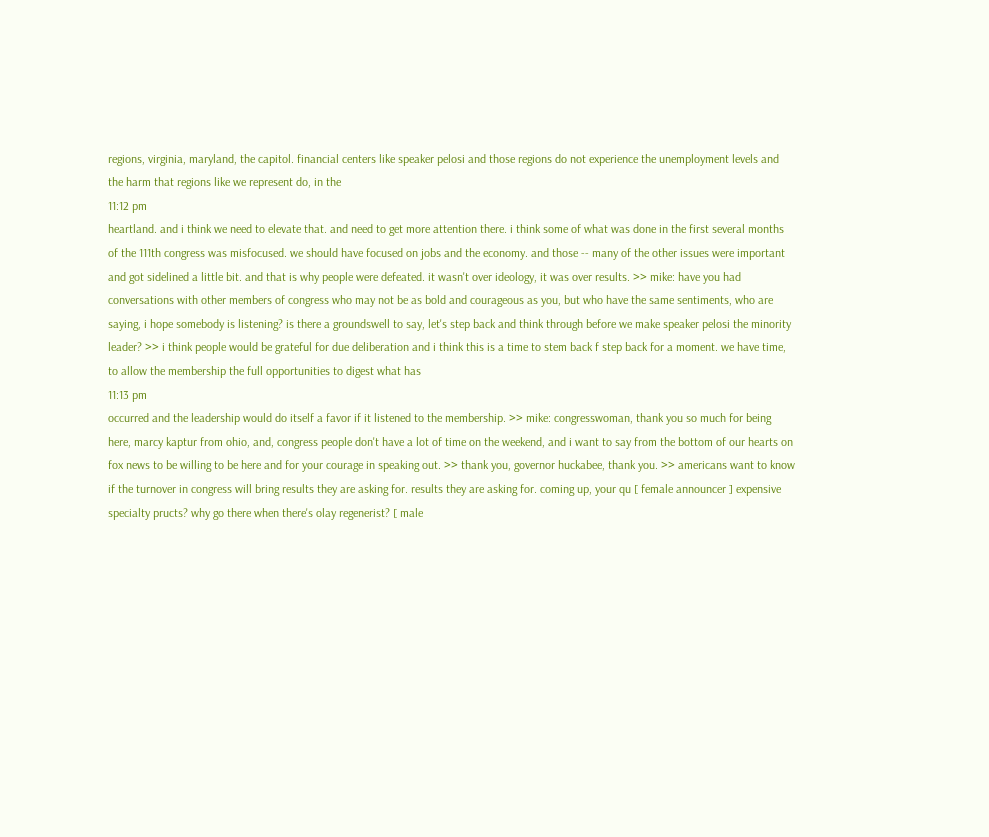regions, virginia, maryland, the capitol. financial centers like speaker pelosi and those regions do not experience the unemployment levels and the harm that regions like we represent do, in the
11:12 pm
heartland. and i think we need to elevate that. and need to get more attention there. i think some of what was done in the first several months of the 111th congress was misfocused. we should have focused on jobs and the economy. and those -- many of the other issues were important and got sidelined a little bit. and that is why people were defeated. it wasn't over ideology, it was over results. >> mike: have you had conversations with other members of congress who may not be as bold and courageous as you, but who have the same sentiments, who are saying, i hope somebody is listening? is there a groundswell to say, let's step back and think through before we make speaker pelosi the minority leader? >> i think people would be grateful for due deliberation and i think this is a time to stem back f step back for a moment. we have time, to allow the membership the full opportunities to digest what has
11:13 pm
occurred and the leadership would do itself a favor if it listened to the membership. >> mike: congresswoman, thank you so much for being here, marcy kaptur from ohio, and, congress people don't have a lot of time on the weekend, and i want to say from the bottom of our hearts on fox news to be willing to be here and for your courage in speaking out. >> thank you, governor huckabee, thank you. >> americans want to know if the turnover in congress will bring results they are asking for. results they are asking for. coming up, your qu [ female announcer ] expensive specialty pructs? why go there when there's olay regenerist? [ male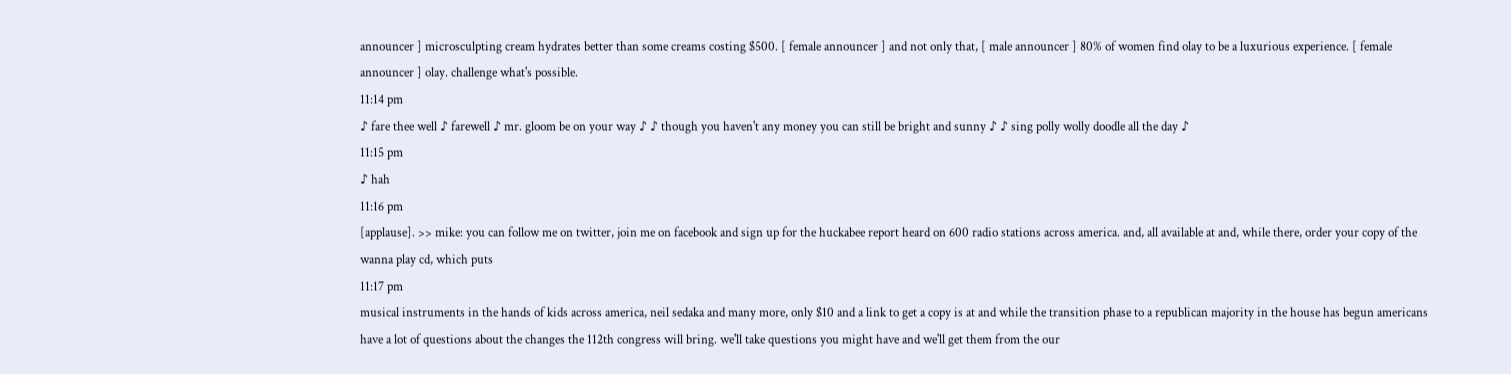announcer ] microsculpting cream hydrates better than some creams costing $500. [ female announcer ] and not only that, [ male announcer ] 80% of women find olay to be a luxurious experience. [ female announcer ] olay. challenge what's possible.
11:14 pm
♪ fare thee well ♪ farewell ♪ mr. gloom be on your way ♪ ♪ though you haven't any money you can still be bright and sunny ♪ ♪ sing polly wolly doodle all the day ♪
11:15 pm
♪ hah
11:16 pm
[applause]. >> mike: you can follow me on twitter, join me on facebook and sign up for the huckabee report heard on 600 radio stations across america. and, all available at and, while there, order your copy of the wanna play cd, which puts
11:17 pm
musical instruments in the hands of kids across america, neil sedaka and many more, only $10 and a link to get a copy is at and while the transition phase to a republican majority in the house has begun americans have a lot of questions about the changes the 112th congress will bring. we'll take questions you might have and we'll get them from the our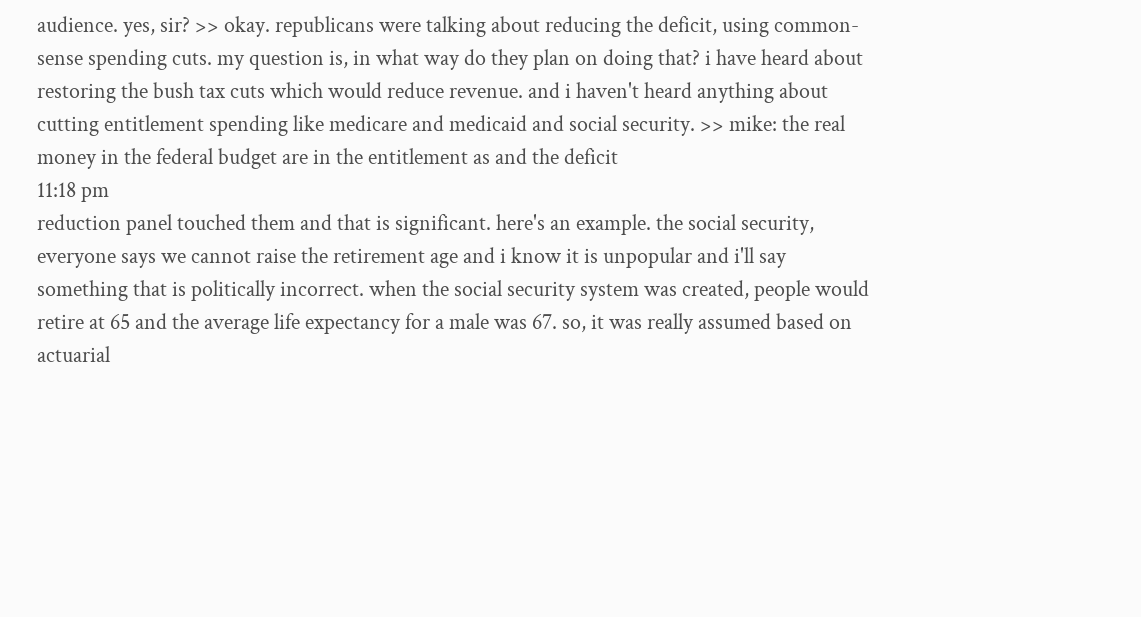audience. yes, sir? >> okay. republicans were talking about reducing the deficit, using common-sense spending cuts. my question is, in what way do they plan on doing that? i have heard about restoring the bush tax cuts which would reduce revenue. and i haven't heard anything about cutting entitlement spending like medicare and medicaid and social security. >> mike: the real money in the federal budget are in the entitlement as and the deficit
11:18 pm
reduction panel touched them and that is significant. here's an example. the social security, everyone says we cannot raise the retirement age and i know it is unpopular and i'll say something that is politically incorrect. when the social security system was created, people would retire at 65 and the average life expectancy for a male was 67. so, it was really assumed based on actuarial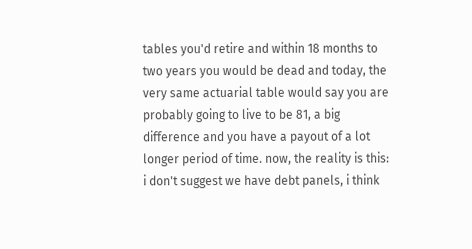tables you'd retire and within 18 months to two years you would be dead and today, the very same actuarial table would say you are probably going to live to be 81, a big difference and you have a payout of a lot longer period of time. now, the reality is this: i don't suggest we have debt panels, i think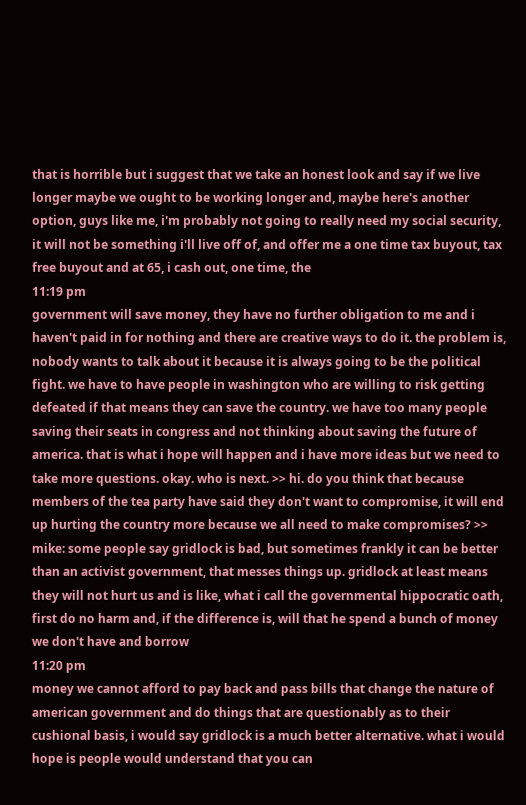that is horrible but i suggest that we take an honest look and say if we live longer maybe we ought to be working longer and, maybe here's another option, guys like me, i'm probably not going to really need my social security, it will not be something i'll live off of, and offer me a one time tax buyout, tax free buyout and at 65, i cash out, one time, the
11:19 pm
government will save money, they have no further obligation to me and i haven't paid in for nothing and there are creative ways to do it. the problem is, nobody wants to talk about it because it is always going to be the political fight. we have to have people in washington who are willing to risk getting defeated if that means they can save the country. we have too many people saving their seats in congress and not thinking about saving the future of america. that is what i hope will happen and i have more ideas but we need to take more questions. okay. who is next. >> hi. do you think that because members of the tea party have said they don't want to compromise, it will end up hurting the country more because we all need to make compromises? >> mike: some people say gridlock is bad, but sometimes frankly it can be better than an activist government, that messes things up. gridlock at least means they will not hurt us and is like, what i call the governmental hippocratic oath, first do no harm and, if the difference is, will that he spend a bunch of money we don't have and borrow
11:20 pm
money we cannot afford to pay back and pass bills that change the nature of american government and do things that are questionably as to their cushional basis, i would say gridlock is a much better alternative. what i would hope is people would understand that you can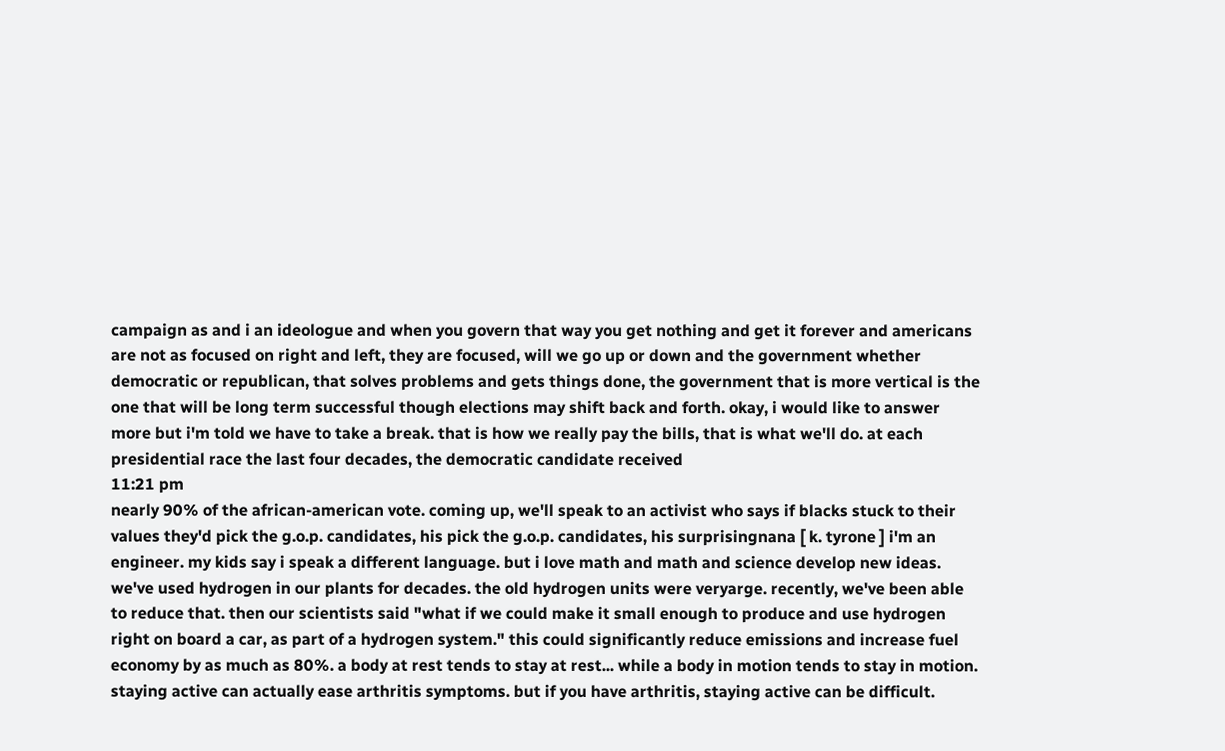campaign as and i an ideologue and when you govern that way you get nothing and get it forever and americans are not as focused on right and left, they are focused, will we go up or down and the government whether democratic or republican, that solves problems and gets things done, the government that is more vertical is the one that will be long term successful though elections may shift back and forth. okay, i would like to answer more but i'm told we have to take a break. that is how we really pay the bills, that is what we'll do. at each presidential race the last four decades, the democratic candidate received
11:21 pm
nearly 90% of the african-american vote. coming up, we'll speak to an activist who says if blacks stuck to their values they'd pick the g.o.p. candidates, his pick the g.o.p. candidates, his surprisingnana [ k. tyrone ] i'm an engineer. my kids say i speak a different language. but i love math and math and science develop new ideas. we've used hydrogen in our plants for decades. the old hydrogen units were veryarge. recently, we've been able to reduce that. then our scientists said "what if we could make it small enough to produce and use hydrogen right on board a car, as part of a hydrogen system." this could significantly reduce emissions and increase fuel economy by as much as 80%. a body at rest tends to stay at rest... while a body in motion tends to stay in motion. staying active can actually ease arthritis symptoms. but if you have arthritis, staying active can be difficult.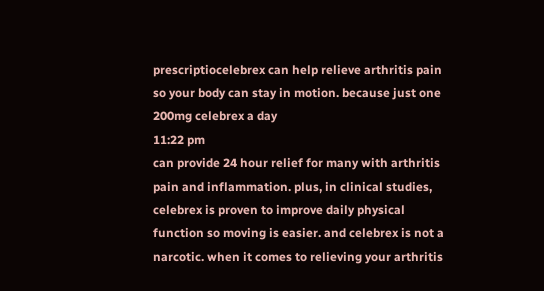prescriptiocelebrex can help relieve arthritis pain so your body can stay in motion. because just one 200mg celebrex a day
11:22 pm
can provide 24 hour relief for many with arthritis pain and inflammation. plus, in clinical studies, celebrex is proven to improve daily physical function so moving is easier. and celebrex is not a narcotic. when it comes to relieving your arthritis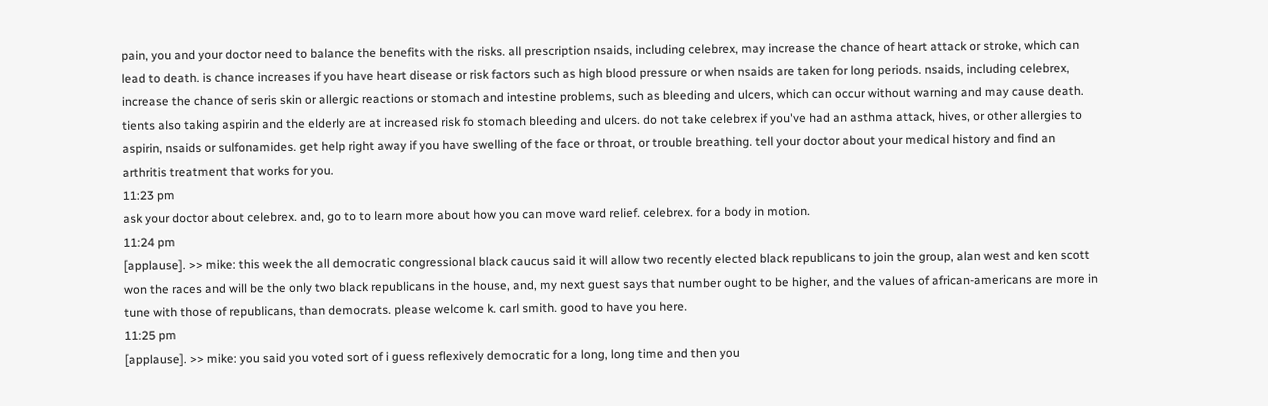pain, you and your doctor need to balance the benefits with the risks. all prescription nsaids, including celebrex, may increase the chance of heart attack or stroke, which can lead to death. is chance increases if you have heart disease or risk factors such as high blood pressure or when nsaids are taken for long periods. nsaids, including celebrex, increase the chance of seris skin or allergic reactions or stomach and intestine problems, such as bleeding and ulcers, which can occur without warning and may cause death. tients also taking aspirin and the elderly are at increased risk fo stomach bleeding and ulcers. do not take celebrex if you've had an asthma attack, hives, or other allergies to aspirin, nsaids or sulfonamides. get help right away if you have swelling of the face or throat, or trouble breathing. tell your doctor about your medical history and find an arthritis treatment that works for you.
11:23 pm
ask your doctor about celebrex. and, go to to learn more about how you can move ward relief. celebrex. for a body in motion.
11:24 pm
[applause]. >> mike: this week the all democratic congressional black caucus said it will allow two recently elected black republicans to join the group, alan west and ken scott won the races and will be the only two black republicans in the house, and, my next guest says that number ought to be higher, and the values of african-americans are more in tune with those of republicans, than democrats. please welcome k. carl smith. good to have you here.
11:25 pm
[applause]. >> mike: you said you voted sort of i guess reflexively democratic for a long, long time and then you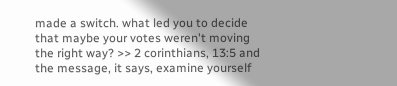made a switch. what led you to decide that maybe your votes weren't moving the right way? >> 2 corinthians, 13:5 and the message, it says, examine yourself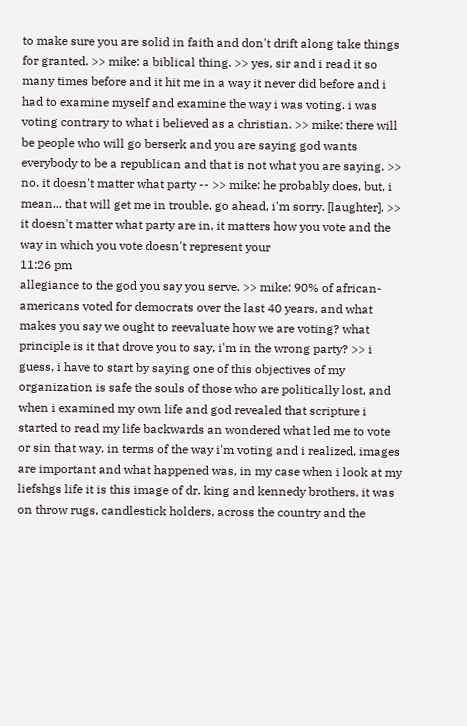to make sure you are solid in faith and don't drift along take things for granted. >> mike: a biblical thing. >> yes, sir and i read it so many times before and it hit me in a way it never did before and i had to examine myself and examine the way i was voting. i was voting contrary to what i believed as a christian. >> mike: there will be people who will go berserk and you are saying god wants everybody to be a republican and that is not what you are saying. >> no. it doesn't matter what party -- >> mike: he probably does, but, i mean... that will get me in trouble. go ahead, i'm sorry. [laughter]. >> it doesn't matter what party are in, it matters how you vote and the way in which you vote doesn't represent your
11:26 pm
allegiance to the god you say you serve. >> mike: 90% of african-americans voted for democrats over the last 40 years, and what makes you say we ought to reevaluate how we are voting? what principle is it that drove you to say, i'm in the wrong party? >> i guess, i have to start by saying one of this objectives of my organization is safe the souls of those who are politically lost, and when i examined my own life and god revealed that scripture i started to read my life backwards an wondered what led me to vote or sin that way. in terms of the way i'm voting and i realized, images are important and what happened was, in my case when i look at my liefshgs life it is this image of dr. king and kennedy brothers, it was on throw rugs, candlestick holders, across the country and the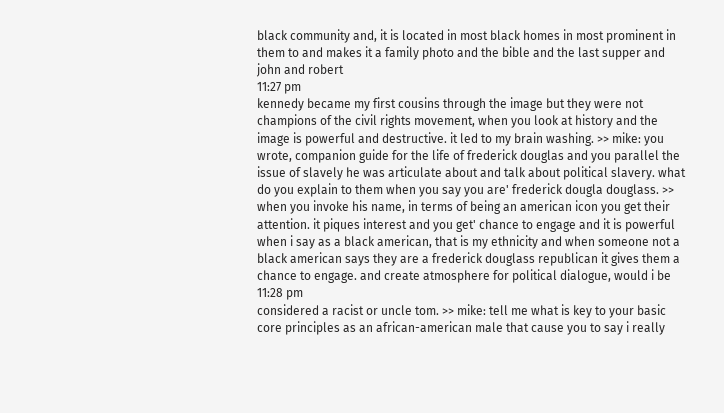black community and, it is located in most black homes in most prominent in them to and makes it a family photo and the bible and the last supper and john and robert
11:27 pm
kennedy became my first cousins through the image but they were not champions of the civil rights movement, when you look at history and the image is powerful and destructive. it led to my brain washing. >> mike: you wrote, companion guide for the life of frederick douglas and you parallel the issue of slavely he was articulate about and talk about political slavery. what do you explain to them when you say you are' frederick dougla douglass. >> when you invoke his name, in terms of being an american icon you get their attention. it piques interest and you get' chance to engage and it is powerful when i say as a black american, that is my ethnicity and when someone not a black american says they are a frederick douglass republican it gives them a chance to engage. and create atmosphere for political dialogue, would i be
11:28 pm
considered a racist or uncle tom. >> mike: tell me what is key to your basic core principles as an african-american male that cause you to say i really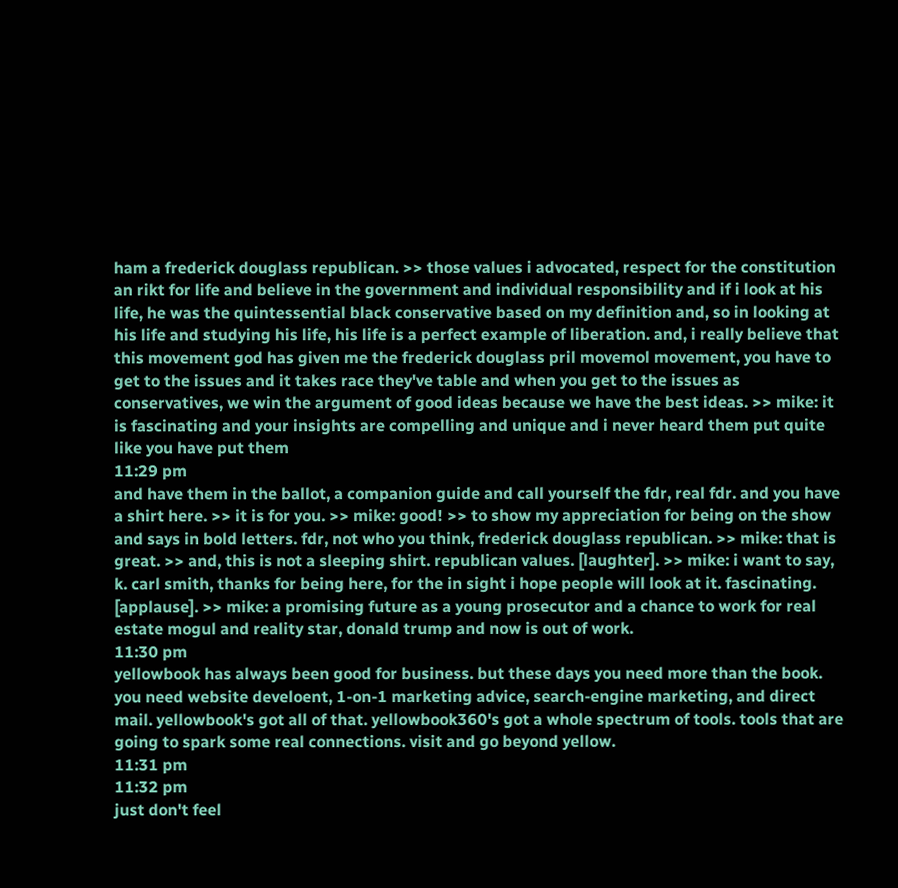ham a frederick douglass republican. >> those values i advocated, respect for the constitution an rikt for life and believe in the government and individual responsibility and if i look at his life, he was the quintessential black conservative based on my definition and, so in looking at his life and studying his life, his life is a perfect example of liberation. and, i really believe that this movement god has given me the frederick douglass pril movemol movement, you have to get to the issues and it takes race they've table and when you get to the issues as conservatives, we win the argument of good ideas because we have the best ideas. >> mike: it is fascinating and your insights are compelling and unique and i never heard them put quite like you have put them
11:29 pm
and have them in the ballot, a companion guide and call yourself the fdr, real fdr. and you have a shirt here. >> it is for you. >> mike: good! >> to show my appreciation for being on the show and says in bold letters. fdr, not who you think, frederick douglass republican. >> mike: that is great. >> and, this is not a sleeping shirt. republican values. [laughter]. >> mike: i want to say, k. carl smith, thanks for being here, for the in sight i hope people will look at it. fascinating. [applause]. >> mike: a promising future as a young prosecutor and a chance to work for real estate mogul and reality star, donald trump and now is out of work.
11:30 pm
yellowbook has always been good for business. but these days you need more than the book. you need website develoent, 1-on-1 marketing advice, search-engine marketing, and direct mail. yellowbook's got all of that. yellowbook360's got a whole spectrum of tools. tools that are going to spark some real connections. visit and go beyond yellow.
11:31 pm
11:32 pm
just don't feel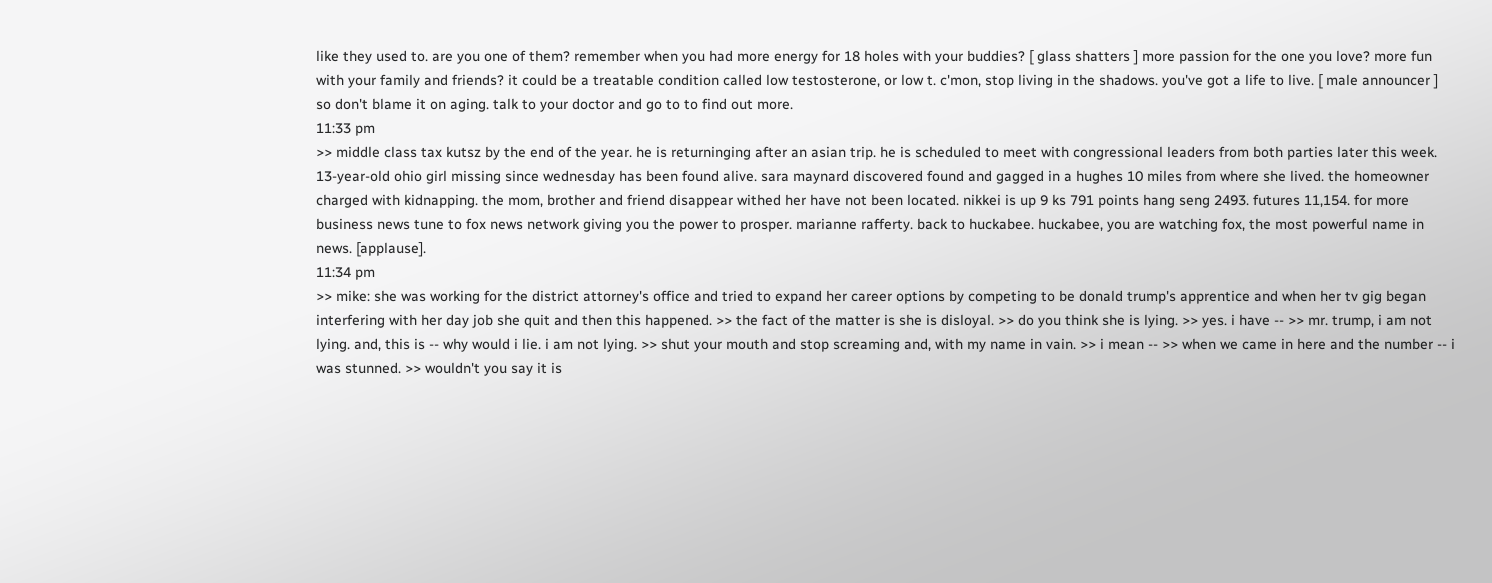like they used to. are you one of them? remember when you had more energy for 18 holes with your buddies? [ glass shatters ] more passion for the one you love? more fun with your family and friends? it could be a treatable condition called low testosterone, or low t. c'mon, stop living in the shadows. you've got a life to live. [ male announcer ] so don't blame it on aging. talk to your doctor and go to to find out more.
11:33 pm
>> middle class tax kutsz by the end of the year. he is returninging after an asian trip. he is scheduled to meet with congressional leaders from both parties later this week. 13-year-old ohio girl missing since wednesday has been found alive. sara maynard discovered found and gagged in a hughes 10 miles from where she lived. the homeowner charged with kidnapping. the mom, brother and friend disappear withed her have not been located. nikkei is up 9 ks 791 points hang seng 2493. futures 11,154. for more business news tune to fox news network giving you the power to prosper. marianne rafferty. back to huckabee. huckabee, you are watching fox, the most powerful name in news. [applause].
11:34 pm
>> mike: she was working for the district attorney's office and tried to expand her career options by competing to be donald trump's apprentice and when her tv gig began interfering with her day job she quit and then this happened. >> the fact of the matter is she is disloyal. >> do you think she is lying. >> yes. i have -- >> mr. trump, i am not lying. and, this is -- why would i lie. i am not lying. >> shut your mouth and stop screaming and, with my name in vain. >> i mean -- >> when we came in here and the number -- i was stunned. >> wouldn't you say it is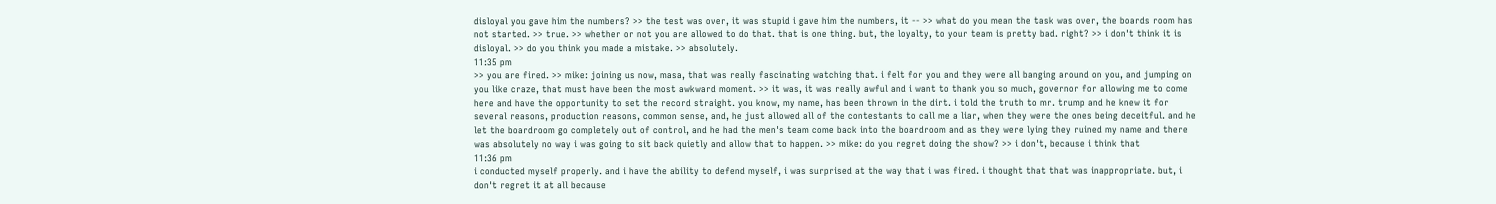disloyal you gave him the numbers? >> the test was over, it was stupid i gave him the numbers, it -- >> what do you mean the task was over, the boards room has not started. >> true. >> whether or not you are allowed to do that. that is one thing. but, the loyalty, to your team is pretty bad. right? >> i don't think it is disloyal. >> do you think you made a mistake. >> absolutely.
11:35 pm
>> you are fired. >> mike: joining us now, masa, that was really fascinating watching that. i felt for you and they were all banging around on you, and jumping on you like craze, that must have been the most awkward moment. >> it was, it was really awful and i want to thank you so much, governor for allowing me to come here and have the opportunity to set the record straight. you know, my name, has been thrown in the dirt. i told the truth to mr. trump and he knew it for several reasons, production reasons, common sense, and, he just allowed all of the contestants to call me a liar, when they were the ones being deceitful. and he let the boardroom go completely out of control, and he had the men's team come back into the boardroom and as they were lying they ruined my name and there was absolutely no way i was going to sit back quietly and allow that to happen. >> mike: do you regret doing the show? >> i don't, because i think that
11:36 pm
i conducted myself properly. and i have the ability to defend myself, i was surprised at the way that i was fired. i thought that that was inappropriate. but, i don't regret it at all because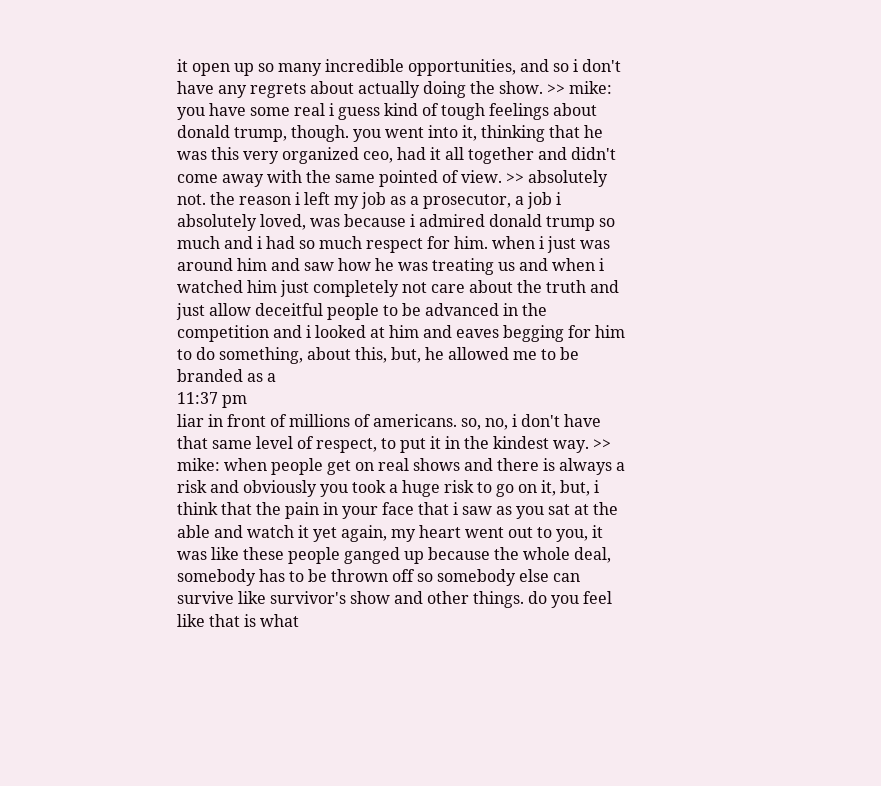it open up so many incredible opportunities, and so i don't have any regrets about actually doing the show. >> mike: you have some real i guess kind of tough feelings about donald trump, though. you went into it, thinking that he was this very organized ceo, had it all together and didn't come away with the same pointed of view. >> absolutely not. the reason i left my job as a prosecutor, a job i absolutely loved, was because i admired donald trump so much and i had so much respect for him. when i just was around him and saw how he was treating us and when i watched him just completely not care about the truth and just allow deceitful people to be advanced in the competition and i looked at him and eaves begging for him to do something, about this, but, he allowed me to be branded as a
11:37 pm
liar in front of millions of americans. so, no, i don't have that same level of respect, to put it in the kindest way. >> mike: when people get on real shows and there is always a risk and obviously you took a huge risk to go on it, but, i think that the pain in your face that i saw as you sat at the able and watch it yet again, my heart went out to you, it was like these people ganged up because the whole deal, somebody has to be thrown off so somebody else can survive like survivor's show and other things. do you feel like that is what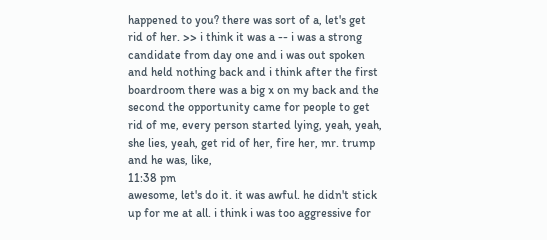happened to you? there was sort of a, let's get rid of her. >> i think it was a -- i was a strong candidate from day one and i was out spoken and held nothing back and i think after the first boardroom there was a big x on my back and the second the opportunity came for people to get rid of me, every person started lying, yeah, yeah, she lies, yeah, get rid of her, fire her, mr. trump and he was, like,
11:38 pm
awesome, let's do it. it was awful. he didn't stick up for me at all. i think i was too aggressive for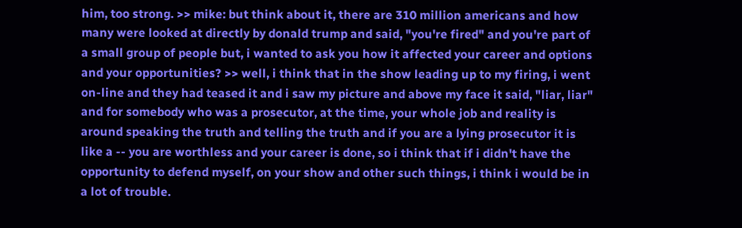him, too strong. >> mike: but think about it, there are 310 million americans and how many were looked at directly by donald trump and said, "you're fired" and you're part of a small group of people but, i wanted to ask you how it affected your career and options and your opportunities? >> well, i think that in the show leading up to my firing, i went on-line and they had teased it and i saw my picture and above my face it said, "liar, liar" and for somebody who was a prosecutor, at the time, your whole job and reality is around speaking the truth and telling the truth and if you are a lying prosecutor it is like a -- you are worthless and your career is done, so i think that if i didn't have the opportunity to defend myself, on your show and other such things, i think i would be in a lot of trouble.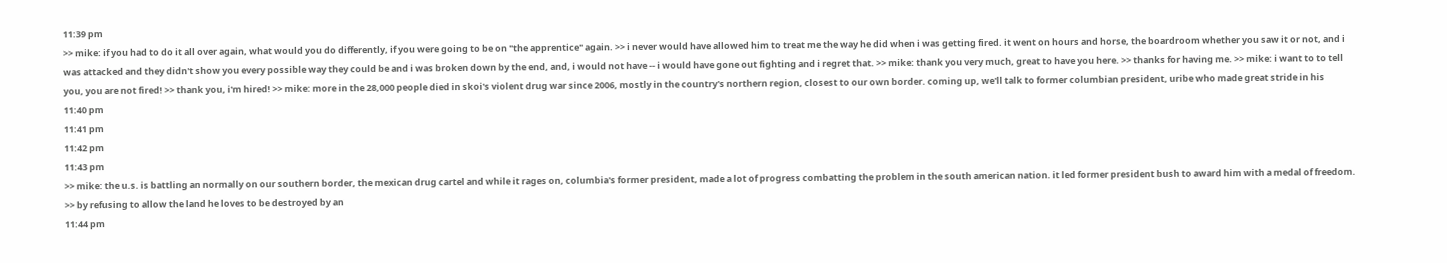11:39 pm
>> mike: if you had to do it all over again, what would you do differently, if you were going to be on "the apprentice" again. >> i never would have allowed him to treat me the way he did when i was getting fired. it went on hours and horse, the boardroom whether you saw it or not, and i was attacked and they didn't show you every possible way they could be and i was broken down by the end, and, i would not have -- i would have gone out fighting and i regret that. >> mike: thank you very much, great to have you here. >> thanks for having me. >> mike: i want to to tell you, you are not fired! >> thank you, i'm hired! >> mike: more in the 28,000 people died in skoi's violent drug war since 2006, mostly in the country's northern region, closest to our own border. coming up, we'll talk to former columbian president, uribe who made great stride in his
11:40 pm
11:41 pm
11:42 pm
11:43 pm
>> mike: the u.s. is battling an normally on our southern border, the mexican drug cartel and while it rages on, columbia's former president, made a lot of progress combatting the problem in the south american nation. it led former president bush to award him with a medal of freedom. >> by refusing to allow the land he loves to be destroyed by an
11:44 pm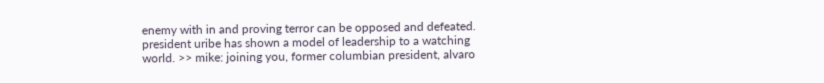enemy with in and proving terror can be opposed and defeated. president uribe has shown a model of leadership to a watching world. >> mike: joining you, former columbian president, alvaro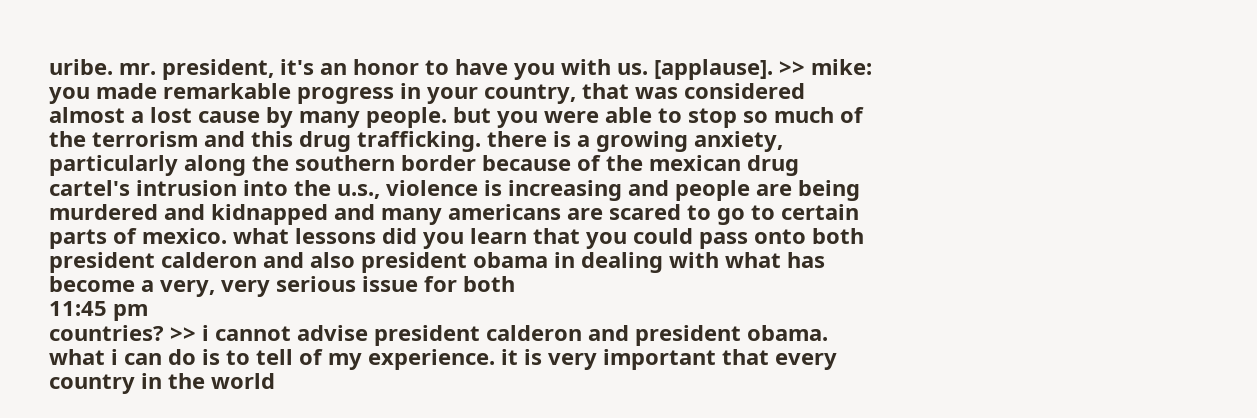uribe. mr. president, it's an honor to have you with us. [applause]. >> mike: you made remarkable progress in your country, that was considered almost a lost cause by many people. but you were able to stop so much of the terrorism and this drug trafficking. there is a growing anxiety, particularly along the southern border because of the mexican drug cartel's intrusion into the u.s., violence is increasing and people are being murdered and kidnapped and many americans are scared to go to certain parts of mexico. what lessons did you learn that you could pass onto both president calderon and also president obama in dealing with what has become a very, very serious issue for both
11:45 pm
countries? >> i cannot advise president calderon and president obama. what i can do is to tell of my experience. it is very important that every country in the world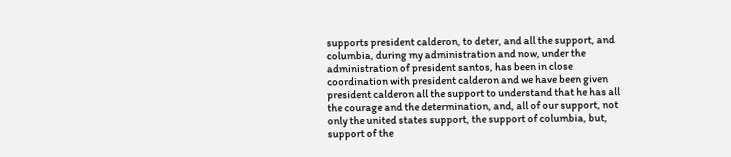supports president calderon, to deter, and all the support, and columbia, during my administration and now, under the administration of president santos, has been in close coordination with president calderon and we have been given president calderon all the support to understand that he has all the courage and the determination, and, all of our support, not only the united states support, the support of columbia, but, support of the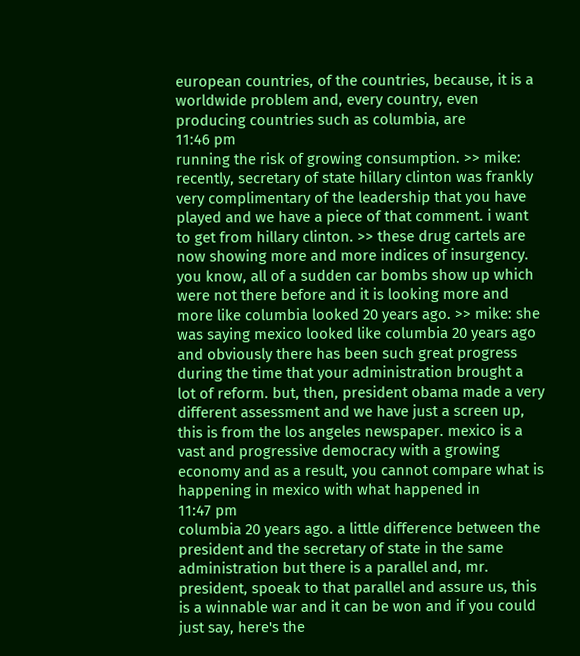european countries, of the countries, because, it is a worldwide problem and, every country, even producing countries such as columbia, are
11:46 pm
running the risk of growing consumption. >> mike: recently, secretary of state hillary clinton was frankly very complimentary of the leadership that you have played and we have a piece of that comment. i want to get from hillary clinton. >> these drug cartels are now showing more and more indices of insurgency. you know, all of a sudden car bombs show up which were not there before and it is looking more and more like columbia looked 20 years ago. >> mike: she was saying mexico looked like columbia 20 years ago and obviously there has been such great progress during the time that your administration brought a lot of reform. but, then, president obama made a very different assessment and we have just a screen up, this is from the los angeles newspaper. mexico is a vast and progressive democracy with a growing economy and as a result, you cannot compare what is happening in mexico with what happened in
11:47 pm
columbia 20 years ago. a little difference between the president and the secretary of state in the same administration but there is a parallel and, mr. president, spoeak to that parallel and assure us, this is a winnable war and it can be won and if you could just say, here's the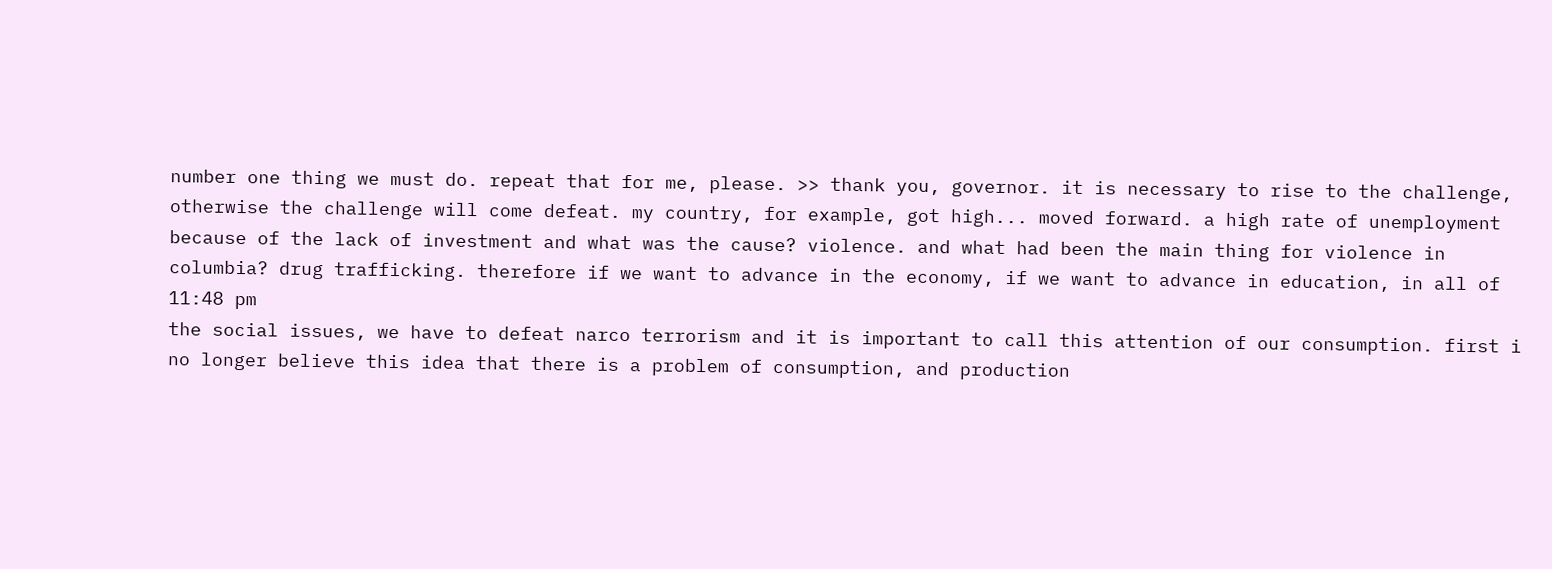number one thing we must do. repeat that for me, please. >> thank you, governor. it is necessary to rise to the challenge, otherwise the challenge will come defeat. my country, for example, got high... moved forward. a high rate of unemployment because of the lack of investment and what was the cause? violence. and what had been the main thing for violence in columbia? drug trafficking. therefore if we want to advance in the economy, if we want to advance in education, in all of
11:48 pm
the social issues, we have to defeat narco terrorism and it is important to call this attention of our consumption. first i no longer believe this idea that there is a problem of consumption, and production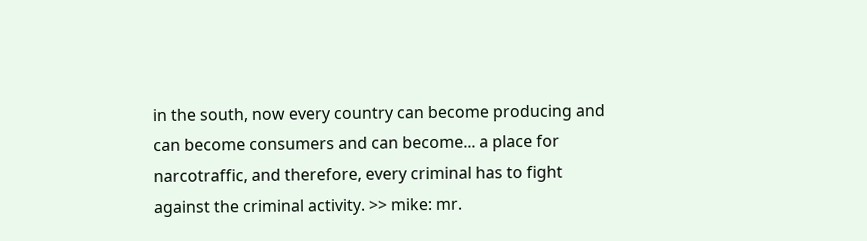in the south, now every country can become producing and can become consumers and can become... a place for narcotraffic, and therefore, every criminal has to fight against the criminal activity. >> mike: mr.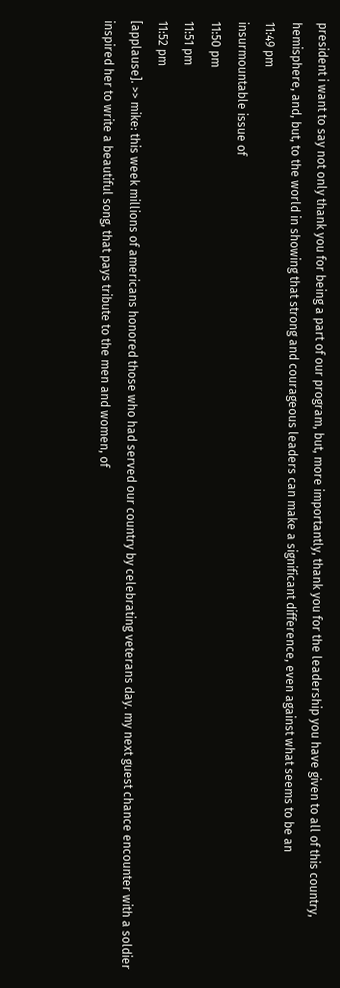president i want to say not only thank you for being a part of our program, but, more importantly, thank you for the leadership you have given to all of this country, hemisphere, and, but, to the world in showing that strong and courageous leaders can make a significant difference, even against what seems to be an
11:49 pm
insurmountable issue of
11:50 pm
11:51 pm
11:52 pm
[applause]. >> mike: this week millions of americans honored those who had served our country by celebrating veterans day. my next guest chance encounter with a soldier inspired her to write a beautiful song, that pays tribute to the men and women, of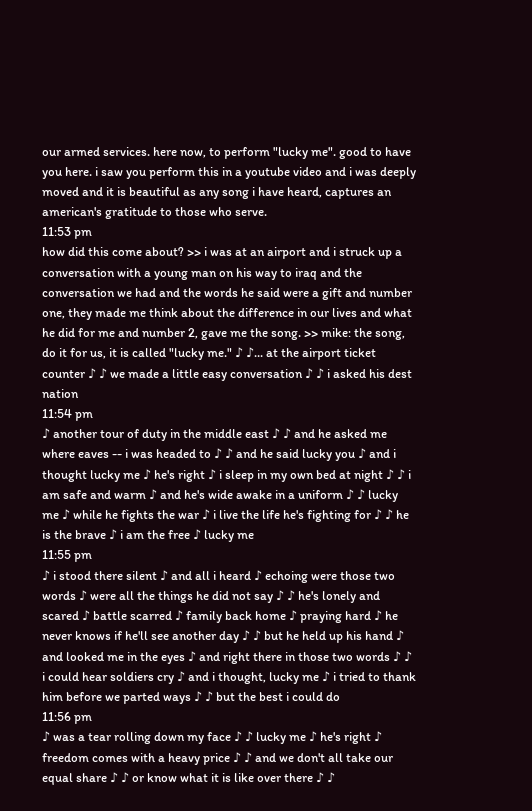our armed services. here now, to perform "lucky me". good to have you here. i saw you perform this in a youtube video and i was deeply moved and it is beautiful as any song i have heard, captures an american's gratitude to those who serve.
11:53 pm
how did this come about? >> i was at an airport and i struck up a conversation with a young man on his way to iraq and the conversation we had and the words he said were a gift and number one, they made me think about the difference in our lives and what he did for me and number 2, gave me the song. >> mike: the song, do it for us, it is called "lucky me." ♪ ♪... at the airport ticket counter ♪ ♪ we made a little easy conversation ♪ ♪ i asked his dest nation
11:54 pm
♪ another tour of duty in the middle east ♪ ♪ and he asked me where eaves -- i was headed to ♪ ♪ and he said lucky you ♪ and i thought lucky me ♪ he's right ♪ i sleep in my own bed at night ♪ ♪ i am safe and warm ♪ and he's wide awake in a uniform ♪ ♪ lucky me ♪ while he fights the war ♪ i live the life he's fighting for ♪ ♪ he is the brave ♪ i am the free ♪ lucky me
11:55 pm
♪ i stood there silent ♪ and all i heard ♪ echoing were those two words ♪ were all the things he did not say ♪ ♪ he's lonely and scared ♪ battle scarred ♪ family back home ♪ praying hard ♪ he never knows if he'll see another day ♪ ♪ but he held up his hand ♪ and looked me in the eyes ♪ and right there in those two words ♪ ♪ i could hear soldiers cry ♪ and i thought, lucky me ♪ i tried to thank him before we parted ways ♪ ♪ but the best i could do
11:56 pm
♪ was a tear rolling down my face ♪ ♪ lucky me ♪ he's right ♪ freedom comes with a heavy price ♪ ♪ and we don't all take our equal share ♪ ♪ or know what it is like over there ♪ ♪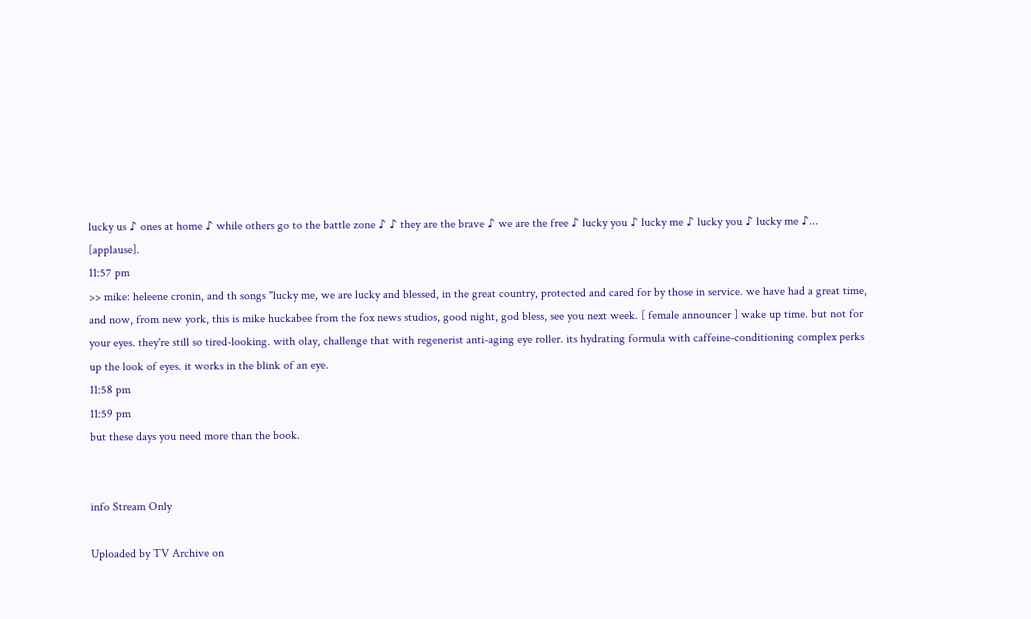lucky us ♪ ones at home ♪ while others go to the battle zone ♪ ♪ they are the brave ♪ we are the free ♪ lucky you ♪ lucky me ♪ lucky you ♪ lucky me ♪... [applause].
11:57 pm
>> mike: heleene cronin, and th songs "lucky me, we are lucky and blessed, in the great country, protected and cared for by those in service. we have had a great time, and now, from new york, this is mike huckabee from the fox news studios, good night, god bless, see you next week. [ female announcer ] wake up time. but not for your eyes. they're still so tired-looking. with olay, challenge that with regenerist anti-aging eye roller. its hydrating formula with caffeine-conditioning complex perks up the look of eyes. it works in the blink of an eye.
11:58 pm
11:59 pm
but these days you need more than the book.


info Stream Only

Uploaded by TV Archive on